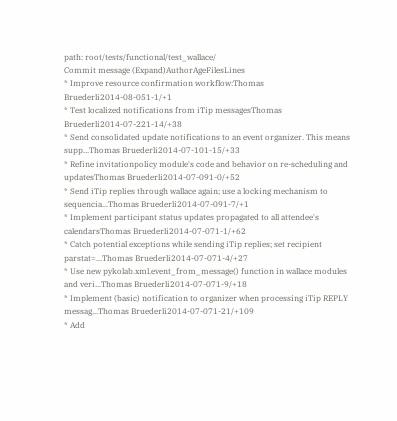path: root/tests/functional/test_wallace/
Commit message (Expand)AuthorAgeFilesLines
* Improve resource confirmation workflow:Thomas Bruederli2014-08-051-1/+1
* Test localized notifications from iTip messagesThomas Bruederli2014-07-221-14/+38
* Send consolidated update notifications to an event organizer. This means supp...Thomas Bruederli2014-07-101-15/+33
* Refine invitationpolicy module's code and behavior on re-scheduling and updatesThomas Bruederli2014-07-091-0/+52
* Send iTip replies through wallace again; use a locking mechanism to sequencia...Thomas Bruederli2014-07-091-7/+1
* Implement participant status updates propagated to all attendee's calendarsThomas Bruederli2014-07-071-1/+62
* Catch potential exceptions while sending iTip replies; set recipient parstat=...Thomas Bruederli2014-07-071-4/+27
* Use new pykolab.xml.event_from_message() function in wallace modules and veri...Thomas Bruederli2014-07-071-9/+18
* Implement (basic) notification to organizer when processing iTip REPLY messag...Thomas Bruederli2014-07-071-21/+109
* Add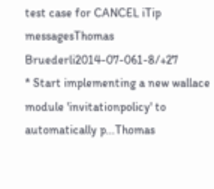test case for CANCEL iTip messagesThomas Bruederli2014-07-061-8/+27
* Start implementing a new wallace module 'invitationpolicy' to automatically p...Thomas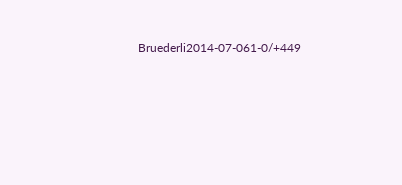Bruederli2014-07-061-0/+449